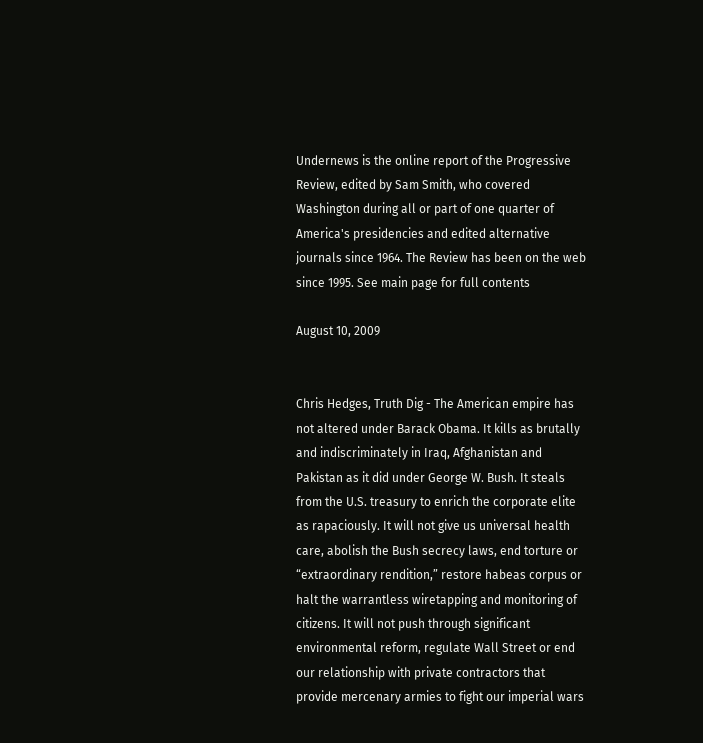Undernews is the online report of the Progressive Review, edited by Sam Smith, who covered Washington during all or part of one quarter of America's presidencies and edited alternative journals since 1964. The Review has been on the web since 1995. See main page for full contents

August 10, 2009


Chris Hedges, Truth Dig - The American empire has not altered under Barack Obama. It kills as brutally and indiscriminately in Iraq, Afghanistan and Pakistan as it did under George W. Bush. It steals from the U.S. treasury to enrich the corporate elite as rapaciously. It will not give us universal health care, abolish the Bush secrecy laws, end torture or “extraordinary rendition,” restore habeas corpus or halt the warrantless wiretapping and monitoring of citizens. It will not push through significant environmental reform, regulate Wall Street or end our relationship with private contractors that provide mercenary armies to fight our imperial wars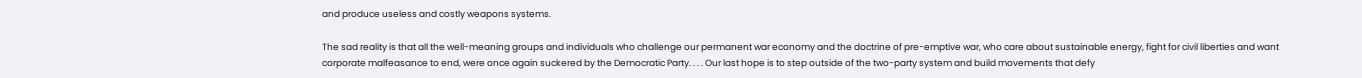and produce useless and costly weapons systems.

The sad reality is that all the well-meaning groups and individuals who challenge our permanent war economy and the doctrine of pre-emptive war, who care about sustainable energy, fight for civil liberties and want corporate malfeasance to end, were once again suckered by the Democratic Party. . . . Our last hope is to step outside of the two-party system and build movements that defy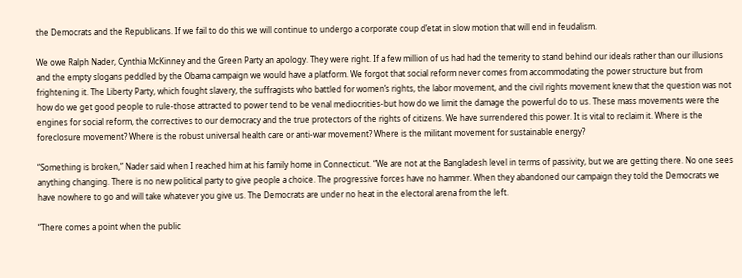the Democrats and the Republicans. If we fail to do this we will continue to undergo a corporate coup d’etat in slow motion that will end in feudalism.

We owe Ralph Nader, Cynthia McKinney and the Green Party an apology. They were right. If a few million of us had had the temerity to stand behind our ideals rather than our illusions and the empty slogans peddled by the Obama campaign we would have a platform. We forgot that social reform never comes from accommodating the power structure but from frightening it. The Liberty Party, which fought slavery, the suffragists who battled for women’s rights, the labor movement, and the civil rights movement knew that the question was not how do we get good people to rule-those attracted to power tend to be venal mediocrities-but how do we limit the damage the powerful do to us. These mass movements were the engines for social reform, the correctives to our democracy and the true protectors of the rights of citizens. We have surrendered this power. It is vital to reclaim it. Where is the foreclosure movement? Where is the robust universal health care or anti-war movement? Where is the militant movement for sustainable energy?

“Something is broken,” Nader said when I reached him at his family home in Connecticut. “We are not at the Bangladesh level in terms of passivity, but we are getting there. No one sees anything changing. There is no new political party to give people a choice. The progressive forces have no hammer. When they abandoned our campaign they told the Democrats we have nowhere to go and will take whatever you give us. The Democrats are under no heat in the electoral arena from the left.

“There comes a point when the public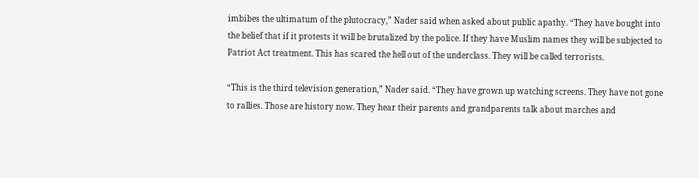imbibes the ultimatum of the plutocracy,” Nader said when asked about public apathy. “They have bought into the belief that if it protests it will be brutalized by the police. If they have Muslim names they will be subjected to Patriot Act treatment. This has scared the hell out of the underclass. They will be called terrorists.

“This is the third television generation,” Nader said. “They have grown up watching screens. They have not gone to rallies. Those are history now. They hear their parents and grandparents talk about marches and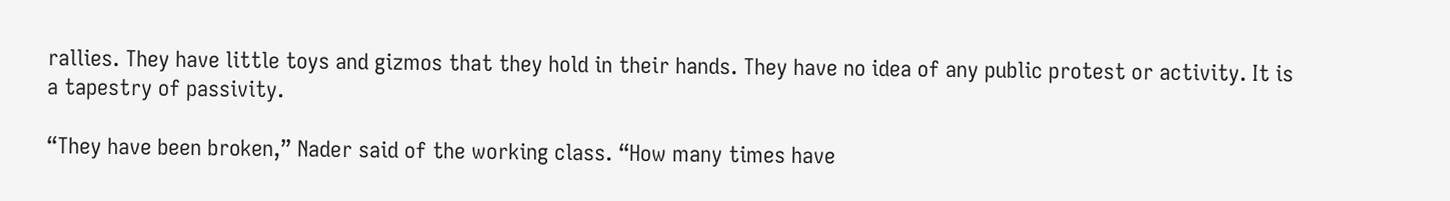rallies. They have little toys and gizmos that they hold in their hands. They have no idea of any public protest or activity. It is a tapestry of passivity.

“They have been broken,” Nader said of the working class. “How many times have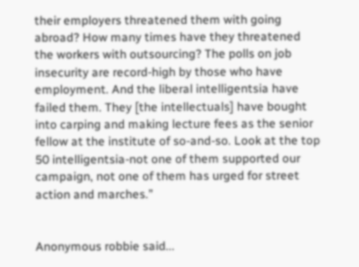their employers threatened them with going abroad? How many times have they threatened the workers with outsourcing? The polls on job insecurity are record-high by those who have employment. And the liberal intelligentsia have failed them. They [the intellectuals] have bought into carping and making lecture fees as the senior fellow at the institute of so-and-so. Look at the top 50 intelligentsia-not one of them supported our campaign, not one of them has urged for street action and marches.”


Anonymous robbie said...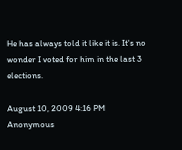He has always told it like it is. It's no wonder I voted for him in the last 3 elections.

August 10, 2009 4:16 PM
Anonymous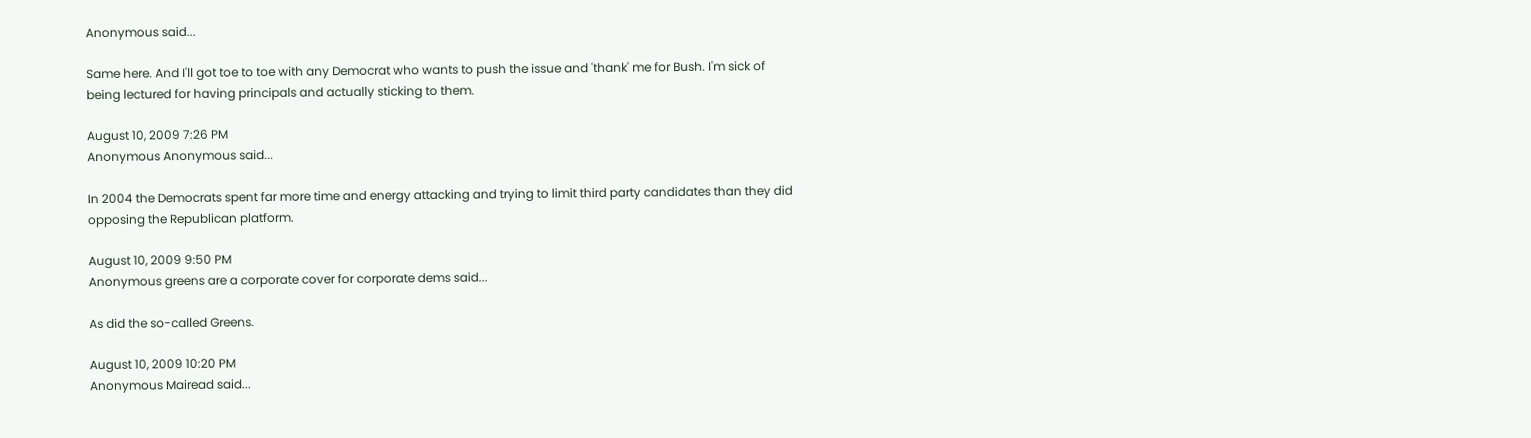Anonymous said...

Same here. And I'll got toe to toe with any Democrat who wants to push the issue and 'thank' me for Bush. I'm sick of being lectured for having principals and actually sticking to them.

August 10, 2009 7:26 PM
Anonymous Anonymous said...

In 2004 the Democrats spent far more time and energy attacking and trying to limit third party candidates than they did opposing the Republican platform.

August 10, 2009 9:50 PM
Anonymous greens are a corporate cover for corporate dems said...

As did the so-called Greens.

August 10, 2009 10:20 PM
Anonymous Mairead said...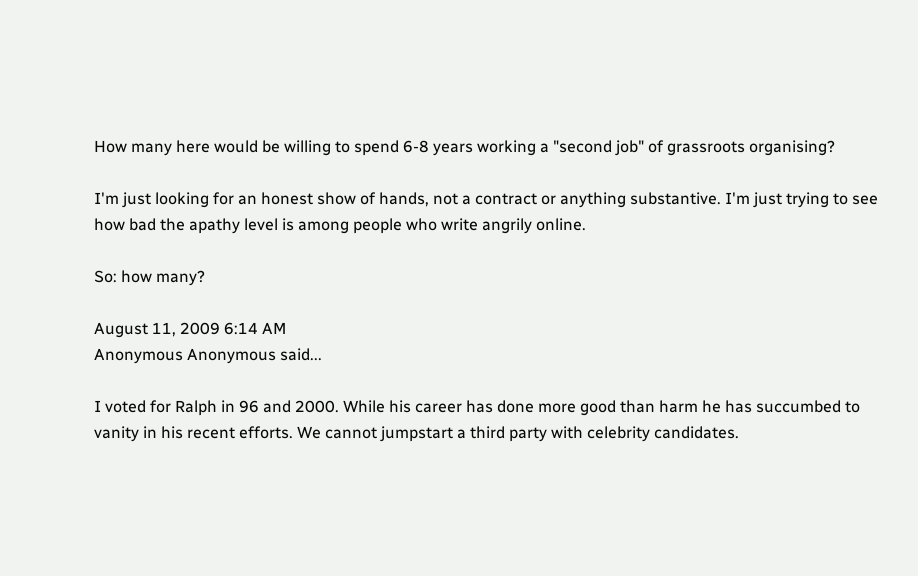How many here would be willing to spend 6-8 years working a "second job" of grassroots organising?

I'm just looking for an honest show of hands, not a contract or anything substantive. I'm just trying to see how bad the apathy level is among people who write angrily online.

So: how many?

August 11, 2009 6:14 AM
Anonymous Anonymous said...

I voted for Ralph in 96 and 2000. While his career has done more good than harm he has succumbed to vanity in his recent efforts. We cannot jumpstart a third party with celebrity candidates.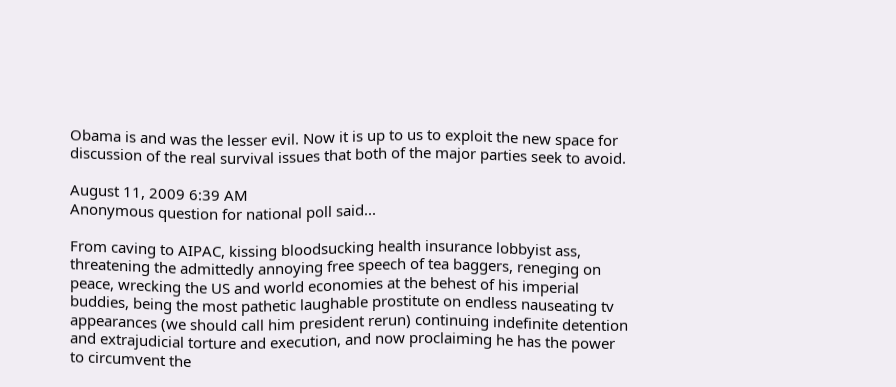Obama is and was the lesser evil. Now it is up to us to exploit the new space for discussion of the real survival issues that both of the major parties seek to avoid.

August 11, 2009 6:39 AM
Anonymous question for national poll said...

From caving to AIPAC, kissing bloodsucking health insurance lobbyist ass, threatening the admittedly annoying free speech of tea baggers, reneging on peace, wrecking the US and world economies at the behest of his imperial buddies, being the most pathetic laughable prostitute on endless nauseating tv appearances (we should call him president rerun) continuing indefinite detention and extrajudicial torture and execution, and now proclaiming he has the power to circumvent the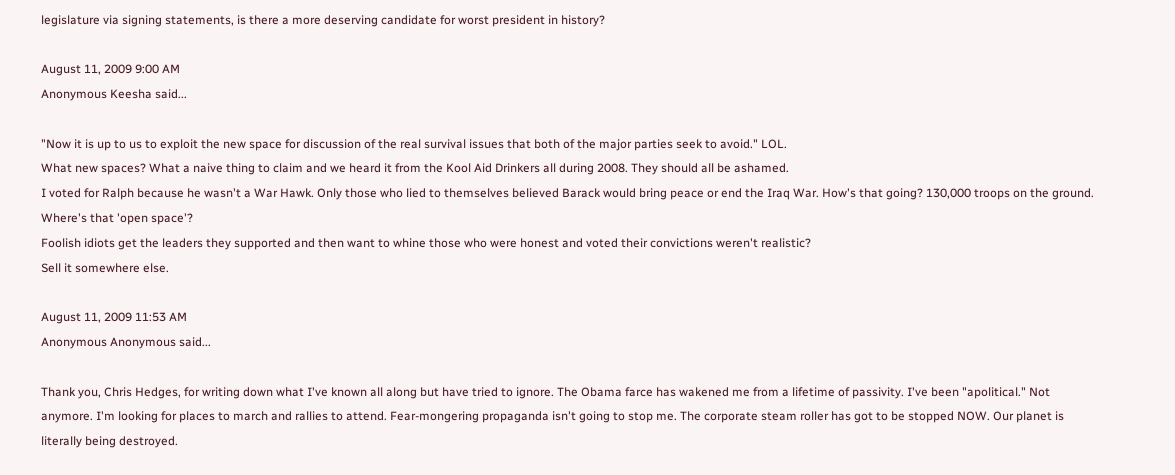legislature via signing statements, is there a more deserving candidate for worst president in history?

August 11, 2009 9:00 AM
Anonymous Keesha said...

"Now it is up to us to exploit the new space for discussion of the real survival issues that both of the major parties seek to avoid." LOL.
What new spaces? What a naive thing to claim and we heard it from the Kool Aid Drinkers all during 2008. They should all be ashamed.
I voted for Ralph because he wasn't a War Hawk. Only those who lied to themselves believed Barack would bring peace or end the Iraq War. How's that going? 130,000 troops on the ground. Where's that 'open space'?
Foolish idiots get the leaders they supported and then want to whine those who were honest and voted their convictions weren't realistic?
Sell it somewhere else.

August 11, 2009 11:53 AM
Anonymous Anonymous said...

Thank you, Chris Hedges, for writing down what I've known all along but have tried to ignore. The Obama farce has wakened me from a lifetime of passivity. I've been "apolitical." Not anymore. I'm looking for places to march and rallies to attend. Fear-mongering propaganda isn't going to stop me. The corporate steam roller has got to be stopped NOW. Our planet is literally being destroyed.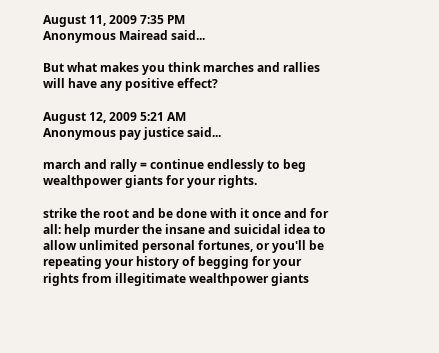August 11, 2009 7:35 PM
Anonymous Mairead said...

But what makes you think marches and rallies will have any positive effect?

August 12, 2009 5:21 AM
Anonymous pay justice said...

march and rally = continue endlessly to beg wealthpower giants for your rights.

strike the root and be done with it once and for all: help murder the insane and suicidal idea to allow unlimited personal fortunes, or you'll be repeating your history of begging for your rights from illegitimate wealthpower giants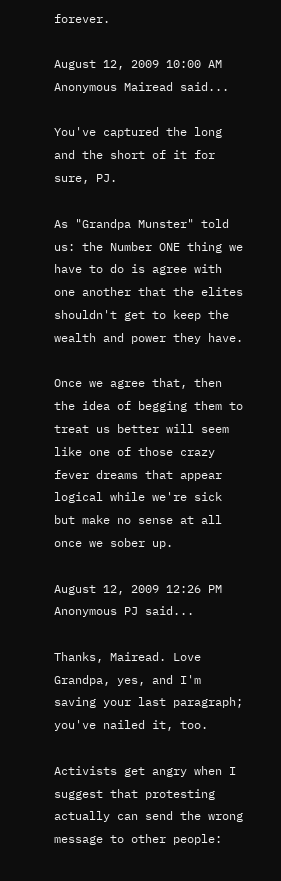forever.

August 12, 2009 10:00 AM
Anonymous Mairead said...

You've captured the long and the short of it for sure, PJ.

As "Grandpa Munster" told us: the Number ONE thing we have to do is agree with one another that the elites shouldn't get to keep the wealth and power they have.

Once we agree that, then the idea of begging them to treat us better will seem like one of those crazy fever dreams that appear logical while we're sick but make no sense at all once we sober up.

August 12, 2009 12:26 PM
Anonymous PJ said...

Thanks, Mairead. Love Grandpa, yes, and I'm saving your last paragraph; you've nailed it, too.

Activists get angry when I suggest that protesting actually can send the wrong message to other people: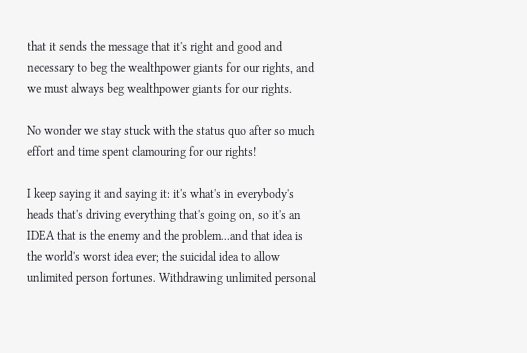that it sends the message that it's right and good and necessary to beg the wealthpower giants for our rights, and we must always beg wealthpower giants for our rights.

No wonder we stay stuck with the status quo after so much effort and time spent clamouring for our rights!

I keep saying it and saying it: it's what's in everybody's heads that's driving everything that's going on, so it's an IDEA that is the enemy and the problem...and that idea is the world's worst idea ever; the suicidal idea to allow unlimited person fortunes. Withdrawing unlimited personal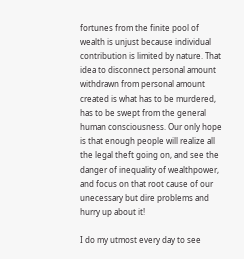fortunes from the finite pool of wealth is unjust because individual contribution is limited by nature. That idea to disconnect personal amount withdrawn from personal amount created is what has to be murdered, has to be swept from the general human consciousness. Our only hope is that enough people will realize all the legal theft going on, and see the danger of inequality of wealthpower, and focus on that root cause of our unecessary but dire problems and hurry up about it!

I do my utmost every day to see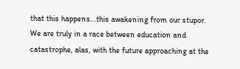that this happens...this awakening from our stupor. We are truly in a race between education and catastrophe, alas, with the future approaching at the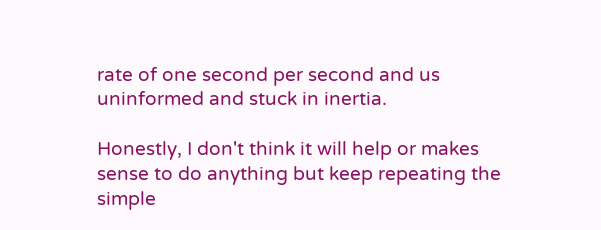rate of one second per second and us uninformed and stuck in inertia.

Honestly, I don't think it will help or makes sense to do anything but keep repeating the simple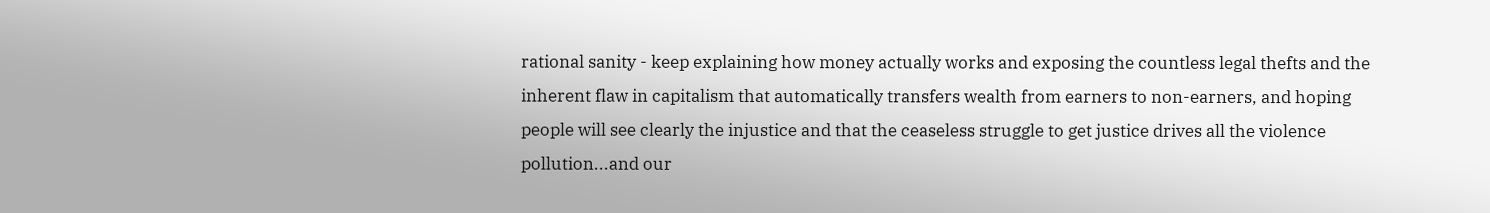rational sanity - keep explaining how money actually works and exposing the countless legal thefts and the inherent flaw in capitalism that automatically transfers wealth from earners to non-earners, and hoping people will see clearly the injustice and that the ceaseless struggle to get justice drives all the violence pollution...and our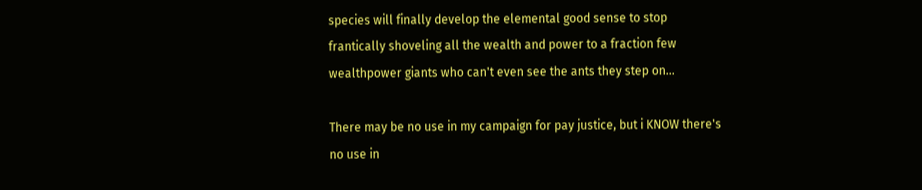species will finally develop the elemental good sense to stop frantically shoveling all the wealth and power to a fraction few wealthpower giants who can't even see the ants they step on...

There may be no use in my campaign for pay justice, but i KNOW there's no use in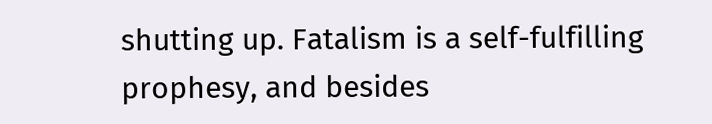shutting up. Fatalism is a self-fulfilling prophesy, and besides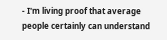- I'm living proof that average people certainly can understand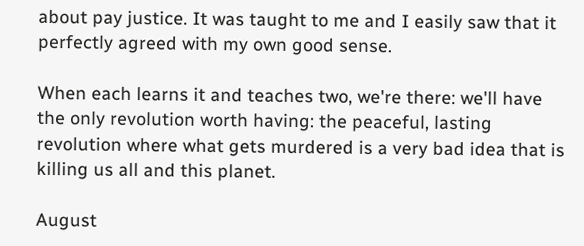about pay justice. It was taught to me and I easily saw that it perfectly agreed with my own good sense.

When each learns it and teaches two, we're there: we'll have the only revolution worth having: the peaceful, lasting revolution where what gets murdered is a very bad idea that is killing us all and this planet.

August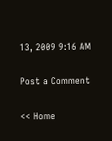13, 2009 9:16 AM

Post a Comment

<< Home